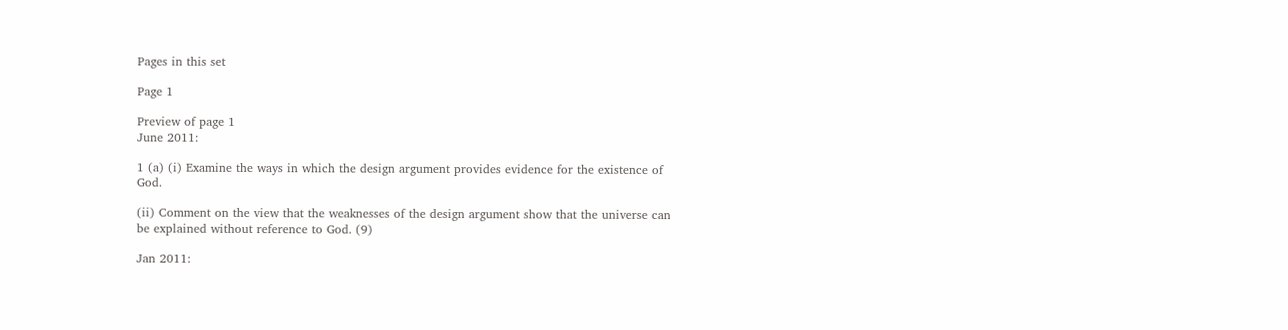Pages in this set

Page 1

Preview of page 1
June 2011:

1 (a) (i) Examine the ways in which the design argument provides evidence for the existence of God.

(ii) Comment on the view that the weaknesses of the design argument show that the universe can
be explained without reference to God. (9)

Jan 2011: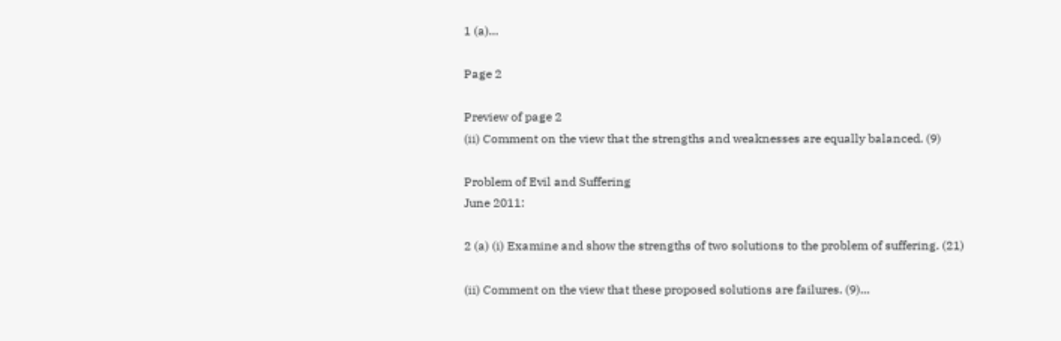1 (a)…

Page 2

Preview of page 2
(ii) Comment on the view that the strengths and weaknesses are equally balanced. (9)

Problem of Evil and Suffering
June 2011:

2 (a) (i) Examine and show the strengths of two solutions to the problem of suffering. (21)

(ii) Comment on the view that these proposed solutions are failures. (9)…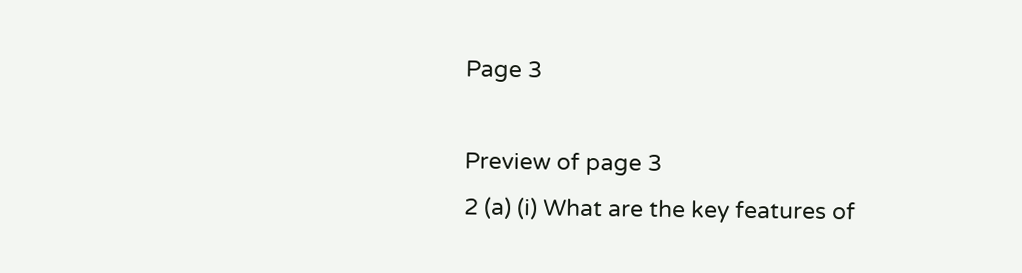Page 3

Preview of page 3
2 (a) (i) What are the key features of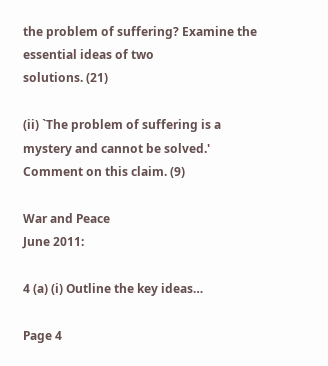the problem of suffering? Examine the essential ideas of two
solutions. (21)

(ii) `The problem of suffering is a mystery and cannot be solved.' Comment on this claim. (9)

War and Peace
June 2011:

4 (a) (i) Outline the key ideas…

Page 4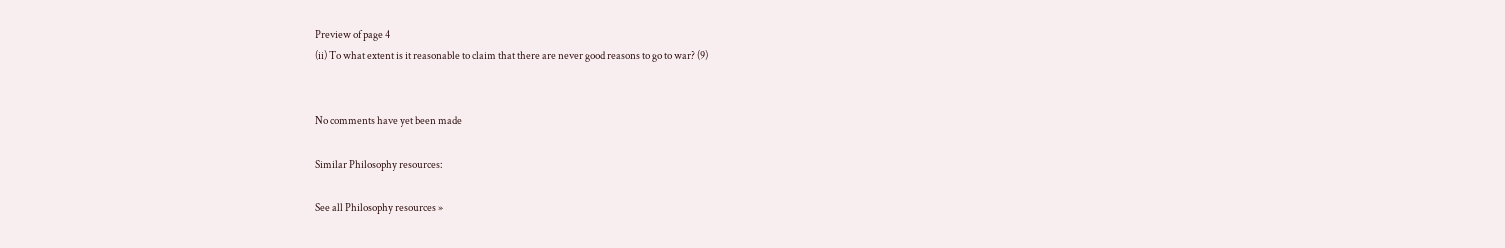Preview of page 4
(ii) To what extent is it reasonable to claim that there are never good reasons to go to war? (9)


No comments have yet been made

Similar Philosophy resources:

See all Philosophy resources »